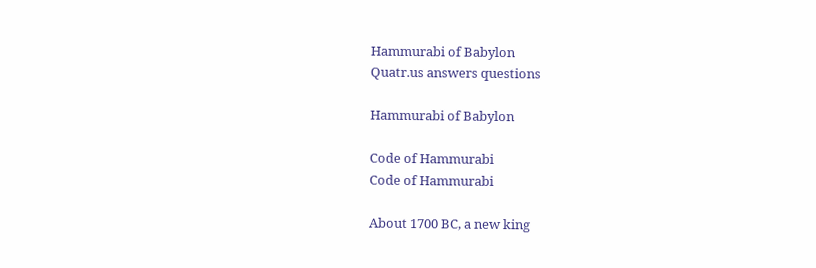Hammurabi of Babylon
Quatr.us answers questions

Hammurabi of Babylon

Code of Hammurabi
Code of Hammurabi

About 1700 BC, a new king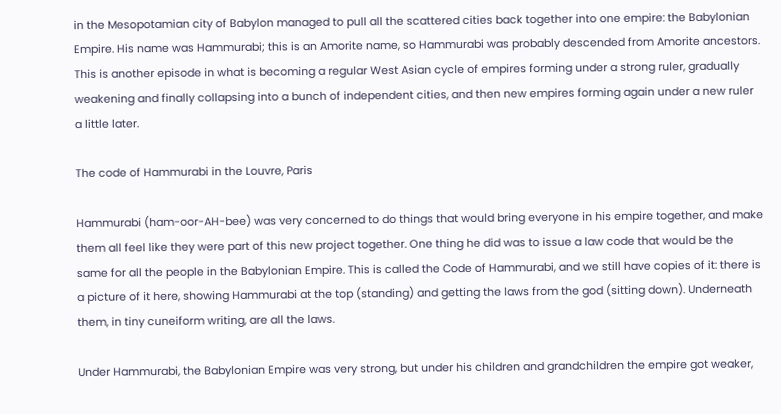in the Mesopotamian city of Babylon managed to pull all the scattered cities back together into one empire: the Babylonian Empire. His name was Hammurabi; this is an Amorite name, so Hammurabi was probably descended from Amorite ancestors. This is another episode in what is becoming a regular West Asian cycle of empires forming under a strong ruler, gradually weakening and finally collapsing into a bunch of independent cities, and then new empires forming again under a new ruler a little later.

The code of Hammurabi in the Louvre, Paris

Hammurabi (ham-oor-AH-bee) was very concerned to do things that would bring everyone in his empire together, and make them all feel like they were part of this new project together. One thing he did was to issue a law code that would be the same for all the people in the Babylonian Empire. This is called the Code of Hammurabi, and we still have copies of it: there is a picture of it here, showing Hammurabi at the top (standing) and getting the laws from the god (sitting down). Underneath them, in tiny cuneiform writing, are all the laws.

Under Hammurabi, the Babylonian Empire was very strong, but under his children and grandchildren the empire got weaker,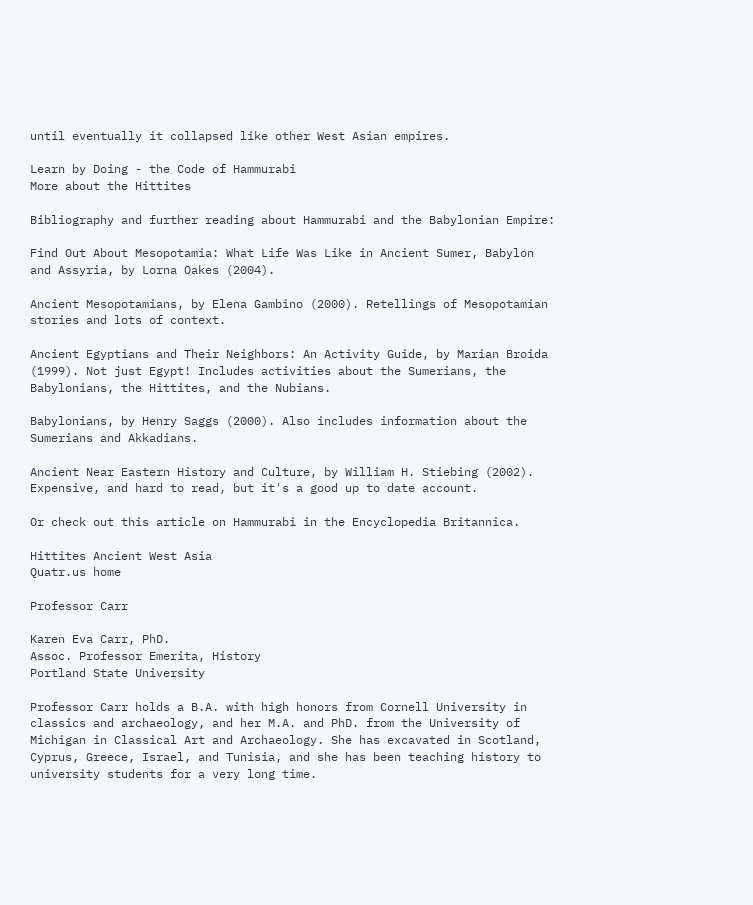until eventually it collapsed like other West Asian empires.

Learn by Doing - the Code of Hammurabi
More about the Hittites

Bibliography and further reading about Hammurabi and the Babylonian Empire:

Find Out About Mesopotamia: What Life Was Like in Ancient Sumer, Babylon and Assyria, by Lorna Oakes (2004).

Ancient Mesopotamians, by Elena Gambino (2000). Retellings of Mesopotamian stories and lots of context.

Ancient Egyptians and Their Neighbors: An Activity Guide, by Marian Broida (1999). Not just Egypt! Includes activities about the Sumerians, the Babylonians, the Hittites, and the Nubians.

Babylonians, by Henry Saggs (2000). Also includes information about the Sumerians and Akkadians.

Ancient Near Eastern History and Culture, by William H. Stiebing (2002). Expensive, and hard to read, but it's a good up to date account.

Or check out this article on Hammurabi in the Encyclopedia Britannica.

Hittites Ancient West Asia
Quatr.us home

Professor Carr

Karen Eva Carr, PhD.
Assoc. Professor Emerita, History
Portland State University

Professor Carr holds a B.A. with high honors from Cornell University in classics and archaeology, and her M.A. and PhD. from the University of Michigan in Classical Art and Archaeology. She has excavated in Scotland, Cyprus, Greece, Israel, and Tunisia, and she has been teaching history to university students for a very long time.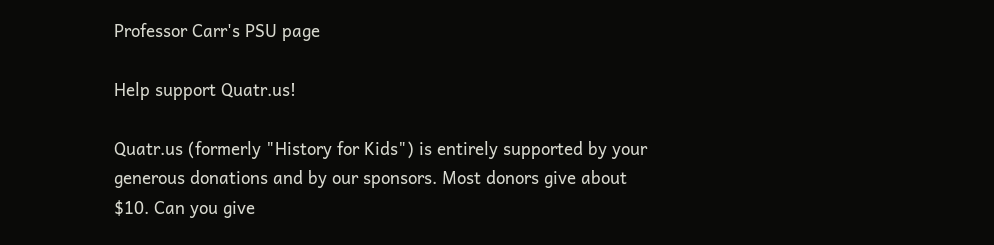Professor Carr's PSU page

Help support Quatr.us!

Quatr.us (formerly "History for Kids") is entirely supported by your generous donations and by our sponsors. Most donors give about $10. Can you give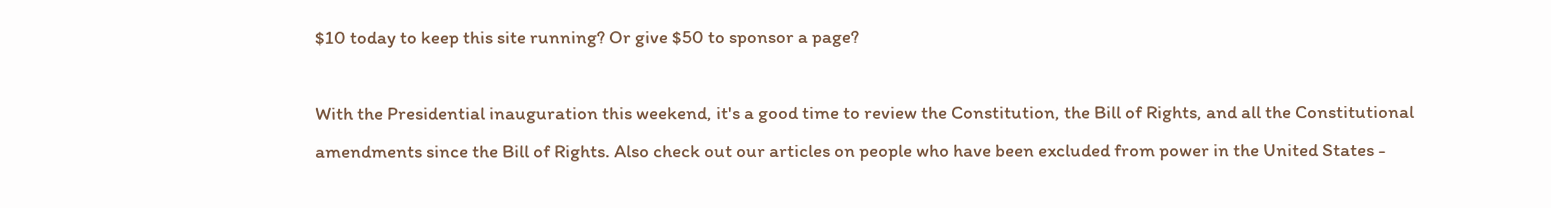$10 today to keep this site running? Or give $50 to sponsor a page?

With the Presidential inauguration this weekend, it's a good time to review the Constitution, the Bill of Rights, and all the Constitutional amendments since the Bill of Rights. Also check out our articles on people who have been excluded from power in the United States -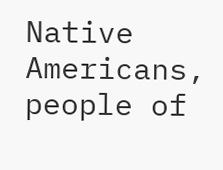Native Americans, people of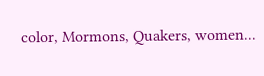color, Mormons, Quakers, women...